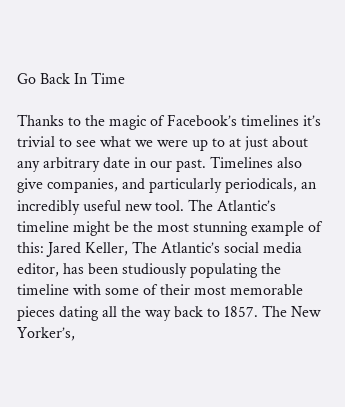Go Back In Time

Thanks to the magic of Facebook’s timelines it’s trivial to see what we were up to at just about any arbitrary date in our past. Timelines also give companies, and particularly periodicals, an incredibly useful new tool. The Atlantic’s timeline might be the most stunning example of this: Jared Keller, The Atlantic’s social media editor, has been studiously populating the timeline with some of their most memorable pieces dating all the way back to 1857. The New Yorker’s,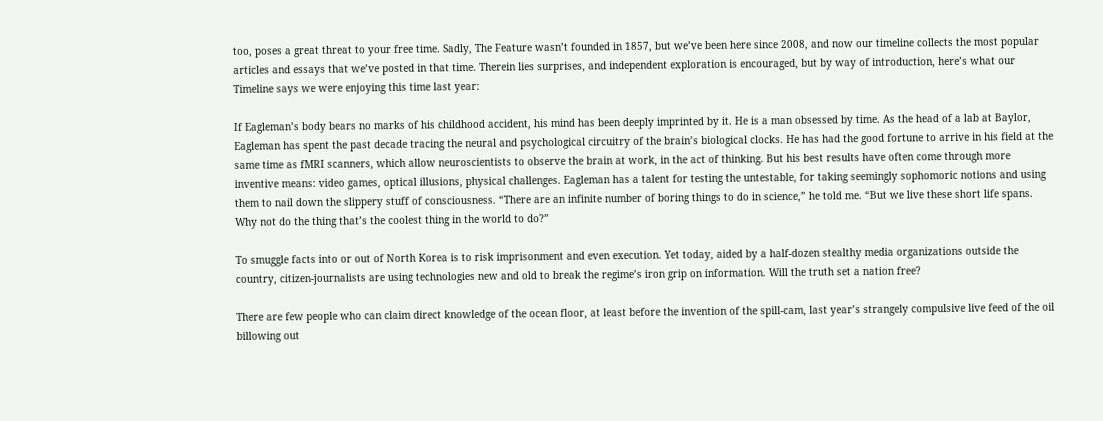too, poses a great threat to your free time. Sadly, The Feature wasn’t founded in 1857, but we’ve been here since 2008, and now our timeline collects the most popular articles and essays that we’ve posted in that time. Therein lies surprises, and independent exploration is encouraged, but by way of introduction, here’s what our Timeline says we were enjoying this time last year:

If Eagleman’s body bears no marks of his childhood accident, his mind has been deeply imprinted by it. He is a man obsessed by time. As the head of a lab at Baylor, Eagleman has spent the past decade tracing the neural and psychological circuitry of the brain’s biological clocks. He has had the good fortune to arrive in his field at the same time as fMRI scanners, which allow neuroscientists to observe the brain at work, in the act of thinking. But his best results have often come through more inventive means: video games, optical illusions, physical challenges. Eagleman has a talent for testing the untestable, for taking seemingly sophomoric notions and using them to nail down the slippery stuff of consciousness. “There are an infinite number of boring things to do in science,” he told me. “But we live these short life spans. Why not do the thing that’s the coolest thing in the world to do?”

To smuggle facts into or out of North Korea is to risk imprisonment and even execution. Yet today, aided by a half-dozen stealthy media organizations outside the country, citizen-journalists are using technologies new and old to break the regime’s iron grip on information. Will the truth set a nation free?

There are few people who can claim direct knowledge of the ocean floor, at least before the invention of the spill-cam, last year’s strangely compulsive live feed of the oil billowing out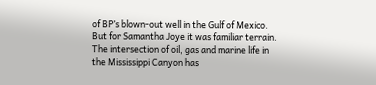of BP’s blown-out well in the Gulf of Mexico. But for Samantha Joye it was familiar terrain. The intersection of oil, gas and marine life in the Mississippi Canyon has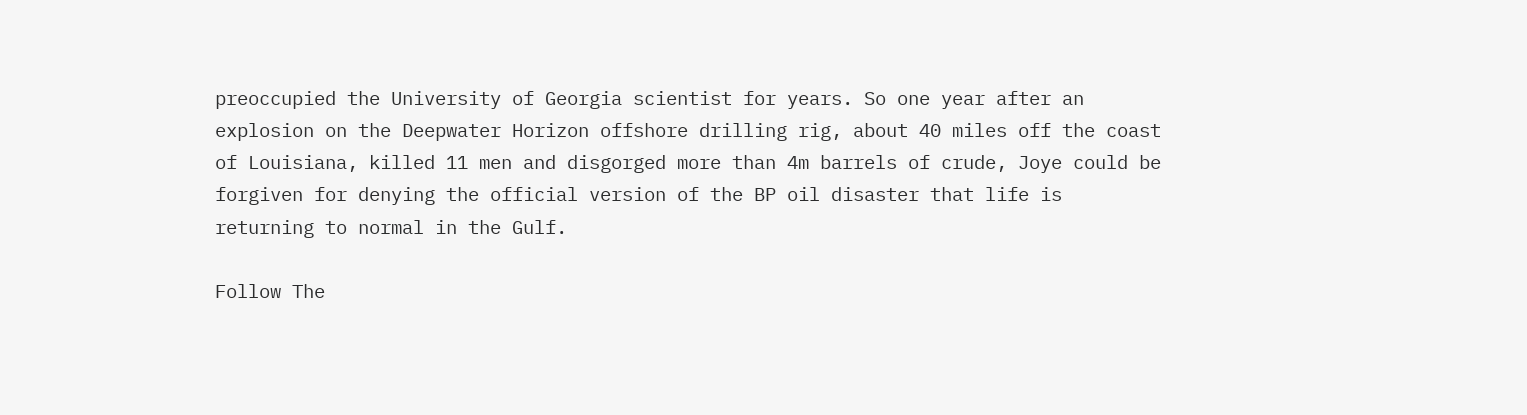preoccupied the University of Georgia scientist for years. So one year after an explosion on the Deepwater Horizon offshore drilling rig, about 40 miles off the coast of Louisiana, killed 11 men and disgorged more than 4m barrels of crude, Joye could be forgiven for denying the official version of the BP oil disaster that life is returning to normal in the Gulf.

Follow The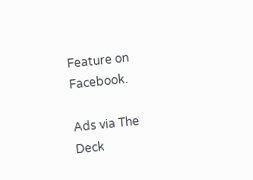Feature on Facebook.

Ads via The Deck